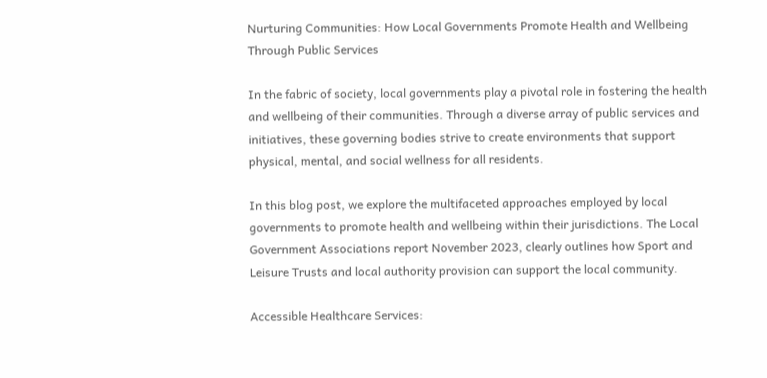Nurturing Communities: How Local Governments Promote Health and Wellbeing Through Public Services

In the fabric of society, local governments play a pivotal role in fostering the health and wellbeing of their communities. Through a diverse array of public services and initiatives, these governing bodies strive to create environments that support physical, mental, and social wellness for all residents.

In this blog post, we explore the multifaceted approaches employed by local governments to promote health and wellbeing within their jurisdictions. The Local Government Associations report November 2023, clearly outlines how Sport and Leisure Trusts and local authority provision can support the local community.

Accessible Healthcare Services: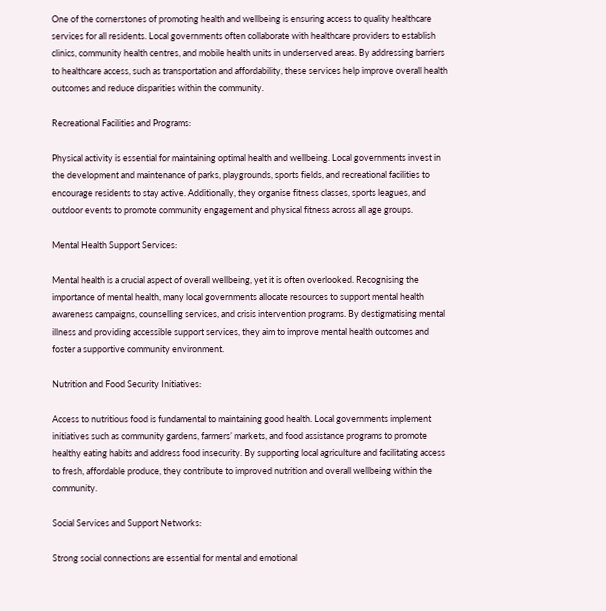One of the cornerstones of promoting health and wellbeing is ensuring access to quality healthcare services for all residents. Local governments often collaborate with healthcare providers to establish clinics, community health centres, and mobile health units in underserved areas. By addressing barriers to healthcare access, such as transportation and affordability, these services help improve overall health outcomes and reduce disparities within the community.

Recreational Facilities and Programs:

Physical activity is essential for maintaining optimal health and wellbeing. Local governments invest in the development and maintenance of parks, playgrounds, sports fields, and recreational facilities to encourage residents to stay active. Additionally, they organise fitness classes, sports leagues, and outdoor events to promote community engagement and physical fitness across all age groups.

Mental Health Support Services:

Mental health is a crucial aspect of overall wellbeing, yet it is often overlooked. Recognising the importance of mental health, many local governments allocate resources to support mental health awareness campaigns, counselling services, and crisis intervention programs. By destigmatising mental illness and providing accessible support services, they aim to improve mental health outcomes and foster a supportive community environment.

Nutrition and Food Security Initiatives:

Access to nutritious food is fundamental to maintaining good health. Local governments implement initiatives such as community gardens, farmers’ markets, and food assistance programs to promote healthy eating habits and address food insecurity. By supporting local agriculture and facilitating access to fresh, affordable produce, they contribute to improved nutrition and overall wellbeing within the community.

Social Services and Support Networks:

Strong social connections are essential for mental and emotional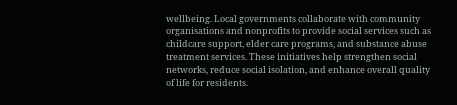wellbeing. Local governments collaborate with community organisations and nonprofits to provide social services such as childcare support, elder care programs, and substance abuse treatment services. These initiatives help strengthen social networks, reduce social isolation, and enhance overall quality of life for residents.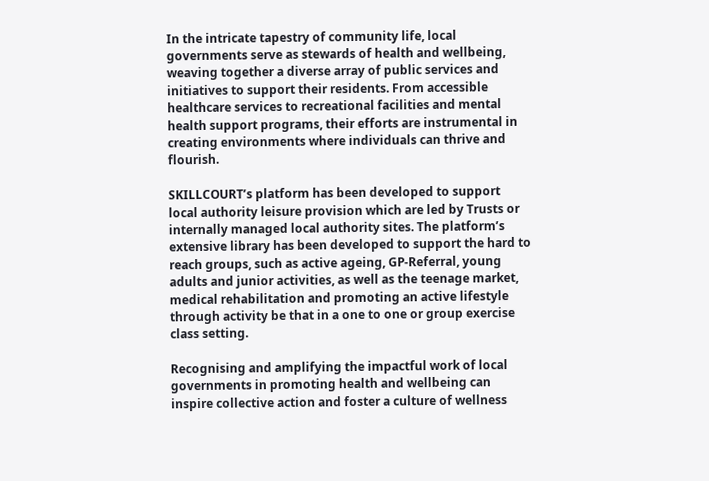In the intricate tapestry of community life, local governments serve as stewards of health and wellbeing, weaving together a diverse array of public services and initiatives to support their residents. From accessible healthcare services to recreational facilities and mental health support programs, their efforts are instrumental in creating environments where individuals can thrive and flourish.

SKILLCOURT’s platform has been developed to support local authority leisure provision which are led by Trusts or internally managed local authority sites. The platform’s extensive library has been developed to support the hard to reach groups, such as active ageing, GP-Referral, young adults and junior activities, as well as the teenage market, medical rehabilitation and promoting an active lifestyle through activity be that in a one to one or group exercise class setting.

Recognising and amplifying the impactful work of local governments in promoting health and wellbeing can inspire collective action and foster a culture of wellness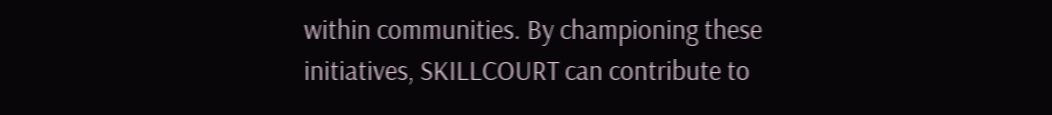within communities. By championing these initiatives, SKILLCOURT can contribute to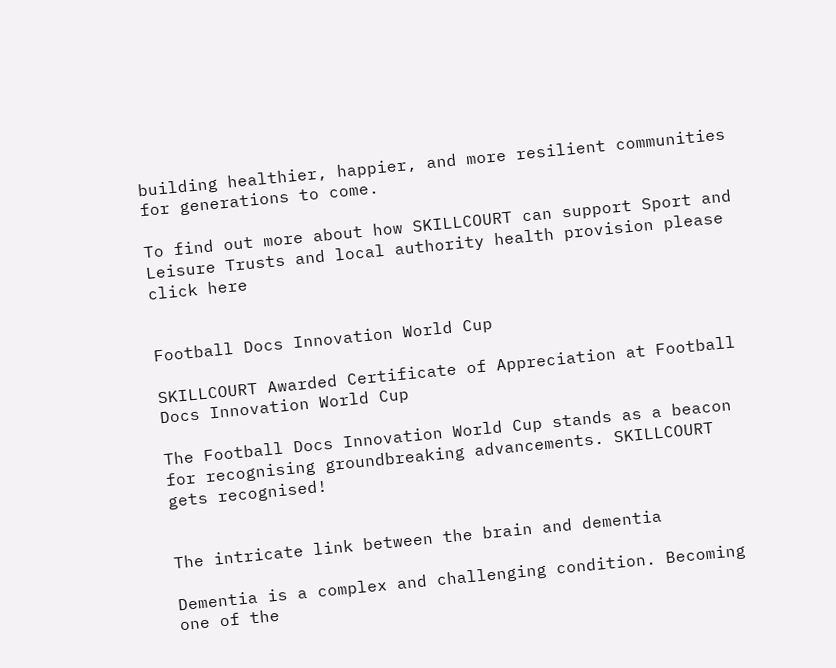building healthier, happier, and more resilient communities for generations to come.

To find out more about how SKILLCOURT can support Sport and Leisure Trusts and local authority health provision please click here


Football Docs Innovation World Cup

SKILLCOURT Awarded Certificate of Appreciation at Football Docs Innovation World Cup

The Football Docs Innovation World Cup stands as a beacon for recognising groundbreaking advancements. SKILLCOURT gets recognised!


The intricate link between the brain and dementia

Dementia is a complex and challenging condition. Becoming one of the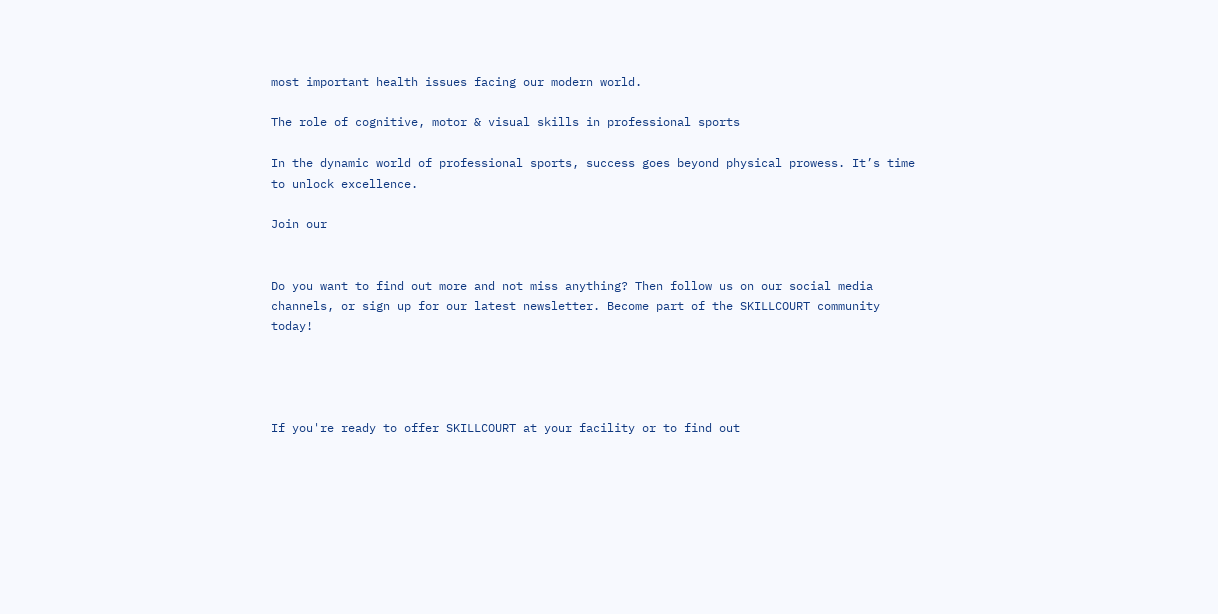most important health issues facing our modern world.

The role of cognitive, motor & visual skills in professional sports

In the dynamic world of professional sports, success goes beyond physical prowess. It’s time to unlock excellence.

Join our


Do you want to find out more and not miss anything? Then follow us on our social media channels, or sign up for our latest newsletter. Become part of the SKILLCOURT community today!




If you're ready to offer SKILLCOURT at your facility or to find out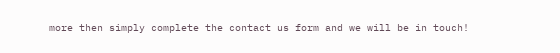more then simply complete the contact us form and we will be in touch!